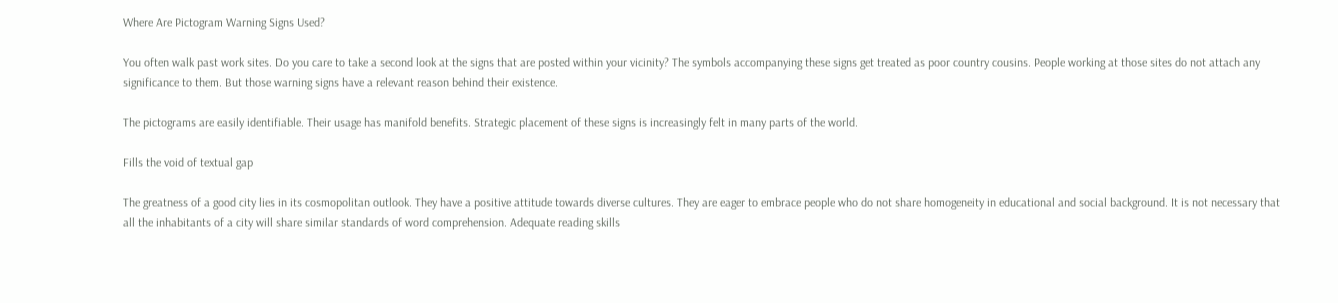Where Are Pictogram Warning Signs Used?

You often walk past work sites. Do you care to take a second look at the signs that are posted within your vicinity? The symbols accompanying these signs get treated as poor country cousins. People working at those sites do not attach any significance to them. But those warning signs have a relevant reason behind their existence.

The pictograms are easily identifiable. Their usage has manifold benefits. Strategic placement of these signs is increasingly felt in many parts of the world.

Fills the void of textual gap

The greatness of a good city lies in its cosmopolitan outlook. They have a positive attitude towards diverse cultures. They are eager to embrace people who do not share homogeneity in educational and social background. It is not necessary that all the inhabitants of a city will share similar standards of word comprehension. Adequate reading skills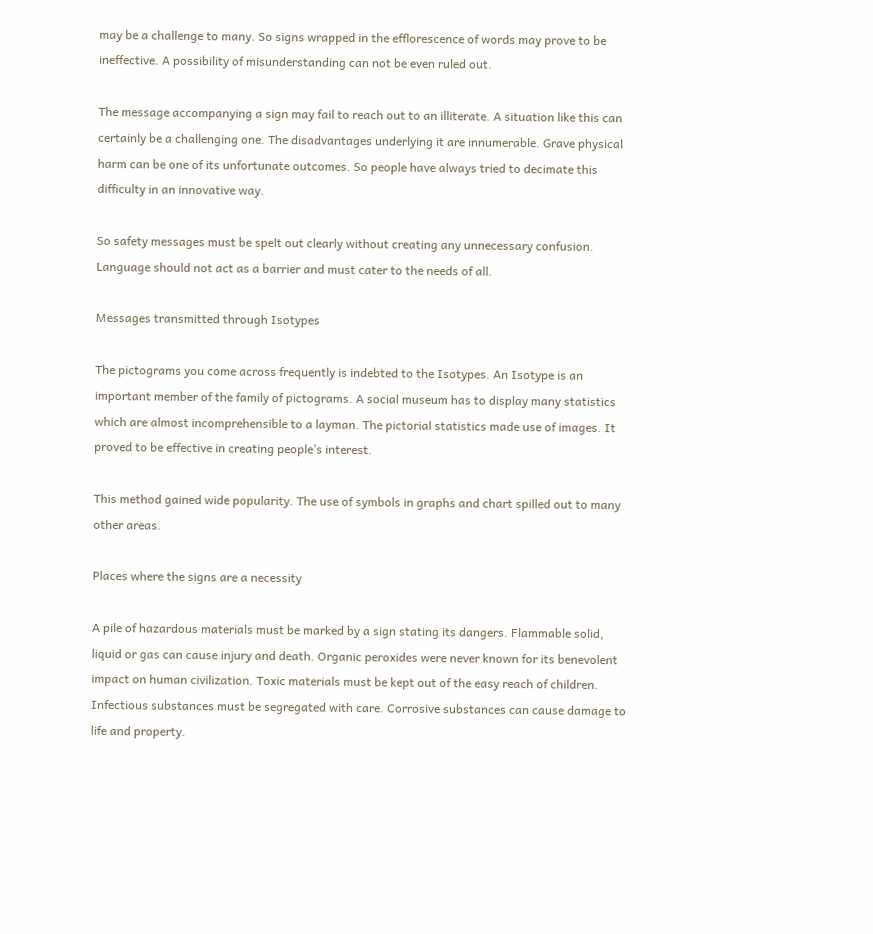may be a challenge to many. So signs wrapped in the efflorescence of words may prove to be ineffective. A possibility of misunderstanding can not be even ruled out.

The message accompanying a sign may fail to reach out to an illiterate. A situation like this can certainly be a challenging one. The disadvantages underlying it are innumerable. Grave physical harm can be one of its unfortunate outcomes. So people have always tried to decimate this difficulty in an innovative way.

So safety messages must be spelt out clearly without creating any unnecessary confusion. Language should not act as a barrier and must cater to the needs of all.

Messages transmitted through Isotypes

The pictograms you come across frequently is indebted to the Isotypes. An Isotype is an important member of the family of pictograms. A social museum has to display many statistics which are almost incomprehensible to a layman. The pictorial statistics made use of images. It proved to be effective in creating people’s interest.

This method gained wide popularity. The use of symbols in graphs and chart spilled out to many other areas.

Places where the signs are a necessity

A pile of hazardous materials must be marked by a sign stating its dangers. Flammable solid, liquid or gas can cause injury and death. Organic peroxides were never known for its benevolent impact on human civilization. Toxic materials must be kept out of the easy reach of children. Infectious substances must be segregated with care. Corrosive substances can cause damage to life and property.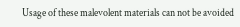Usage of these malevolent materials can not be avoided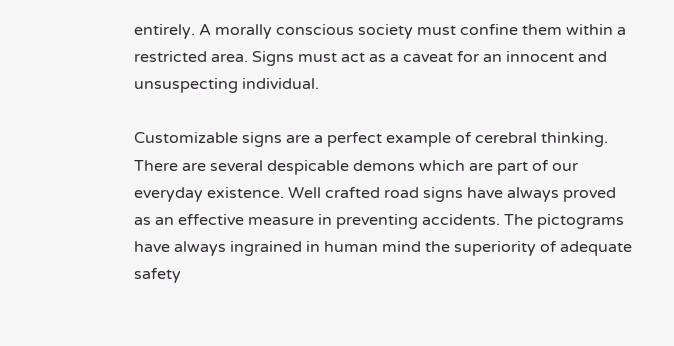entirely. A morally conscious society must confine them within a restricted area. Signs must act as a caveat for an innocent and unsuspecting individual.

Customizable signs are a perfect example of cerebral thinking. There are several despicable demons which are part of our everyday existence. Well crafted road signs have always proved as an effective measure in preventing accidents. The pictograms have always ingrained in human mind the superiority of adequate safety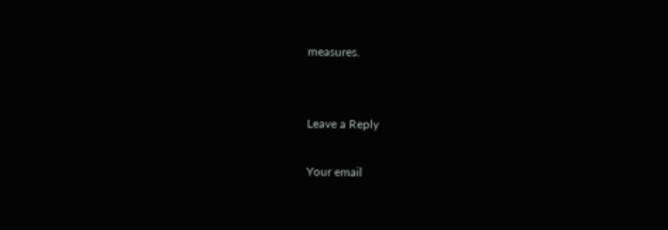measures.


Leave a Reply

Your email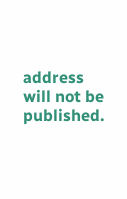address will not be published.